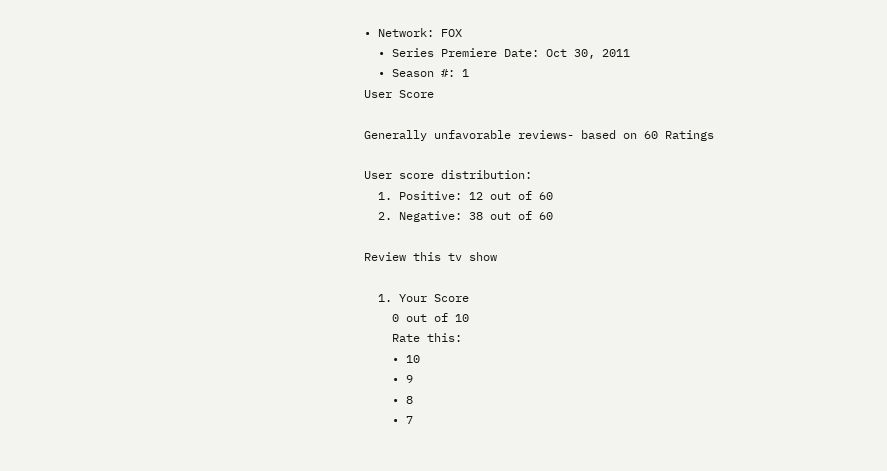• Network: FOX
  • Series Premiere Date: Oct 30, 2011
  • Season #: 1
User Score

Generally unfavorable reviews- based on 60 Ratings

User score distribution:
  1. Positive: 12 out of 60
  2. Negative: 38 out of 60

Review this tv show

  1. Your Score
    0 out of 10
    Rate this:
    • 10
    • 9
    • 8
    • 7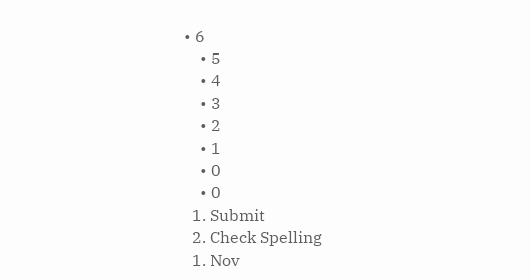• 6
    • 5
    • 4
    • 3
    • 2
    • 1
    • 0
    • 0
  1. Submit
  2. Check Spelling
  1. Nov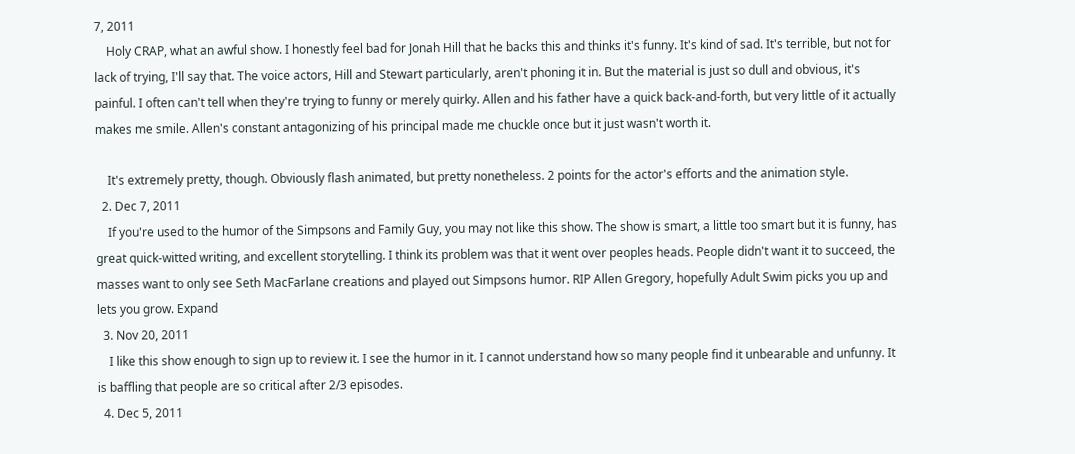7, 2011
    Holy CRAP, what an awful show. I honestly feel bad for Jonah Hill that he backs this and thinks it's funny. It's kind of sad. It's terrible, but not for lack of trying, I'll say that. The voice actors, Hill and Stewart particularly, aren't phoning it in. But the material is just so dull and obvious, it's painful. I often can't tell when they're trying to funny or merely quirky. Allen and his father have a quick back-and-forth, but very little of it actually makes me smile. Allen's constant antagonizing of his principal made me chuckle once but it just wasn't worth it.

    It's extremely pretty, though. Obviously flash animated, but pretty nonetheless. 2 points for the actor's efforts and the animation style.
  2. Dec 7, 2011
    If you're used to the humor of the Simpsons and Family Guy, you may not like this show. The show is smart, a little too smart but it is funny, has great quick-witted writing, and excellent storytelling. I think its problem was that it went over peoples heads. People didn't want it to succeed, the masses want to only see Seth MacFarlane creations and played out Simpsons humor. RIP Allen Gregory, hopefully Adult Swim picks you up and lets you grow. Expand
  3. Nov 20, 2011
    I like this show enough to sign up to review it. I see the humor in it. I cannot understand how so many people find it unbearable and unfunny. It is baffling that people are so critical after 2/3 episodes.
  4. Dec 5, 2011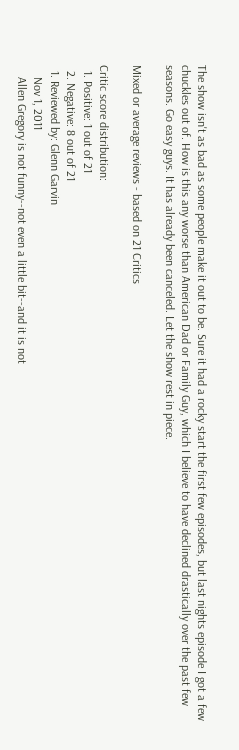The show isn't as bad as some people make it out to be. Sure it had a rocky start the first few episodes, but last nights episode I got a few chuckles out of. How is this any worse than American Dad or Family Guy, which I believe to have declined drastically over the past few seasons. Go easy guys. It has already been canceled. Let the show rest in piece.

Mixed or average reviews - based on 21 Critics

Critic score distribution:
  1. Positive: 1 out of 21
  2. Negative: 8 out of 21
  1. Reviewed by: Glenn Garvin
    Nov 1, 2011
    Allen Gregory is not funny--not even a little bit--and it is not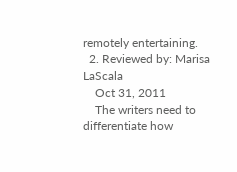remotely entertaining.
  2. Reviewed by: Marisa LaScala
    Oct 31, 2011
    The writers need to differentiate how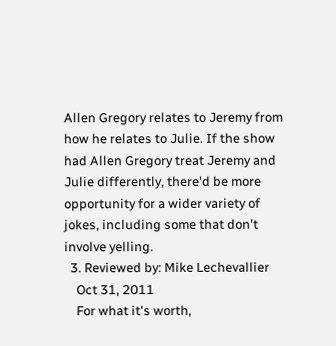Allen Gregory relates to Jeremy from how he relates to Julie. If the show had Allen Gregory treat Jeremy and Julie differently, there'd be more opportunity for a wider variety of jokes, including some that don't involve yelling.
  3. Reviewed by: Mike Lechevallier
    Oct 31, 2011
    For what it's worth,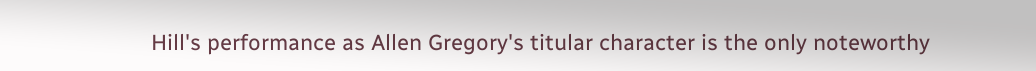Hill's performance as Allen Gregory's titular character is the only noteworthy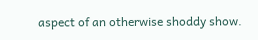aspect of an otherwise shoddy show.